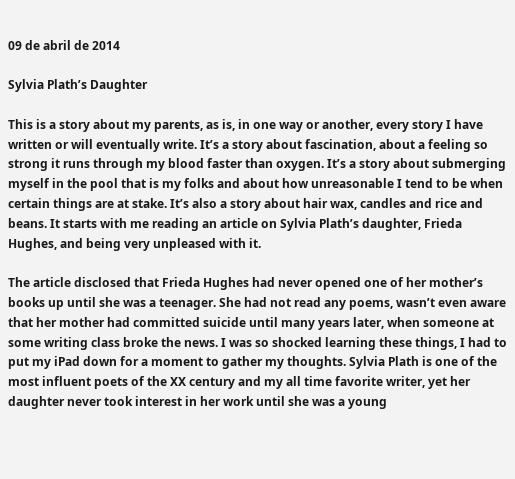09 de abril de 2014

Sylvia Plath’s Daughter

This is a story about my parents, as is, in one way or another, every story I have written or will eventually write. It’s a story about fascination, about a feeling so strong it runs through my blood faster than oxygen. It’s a story about submerging myself in the pool that is my folks and about how unreasonable I tend to be when certain things are at stake. It’s also a story about hair wax, candles and rice and beans. It starts with me reading an article on Sylvia Plath’s daughter, Frieda Hughes, and being very unpleased with it.

The article disclosed that Frieda Hughes had never opened one of her mother’s books up until she was a teenager. She had not read any poems, wasn’t even aware that her mother had committed suicide until many years later, when someone at some writing class broke the news. I was so shocked learning these things, I had to put my iPad down for a moment to gather my thoughts. Sylvia Plath is one of the most influent poets of the XX century and my all time favorite writer, yet her daughter never took interest in her work until she was a young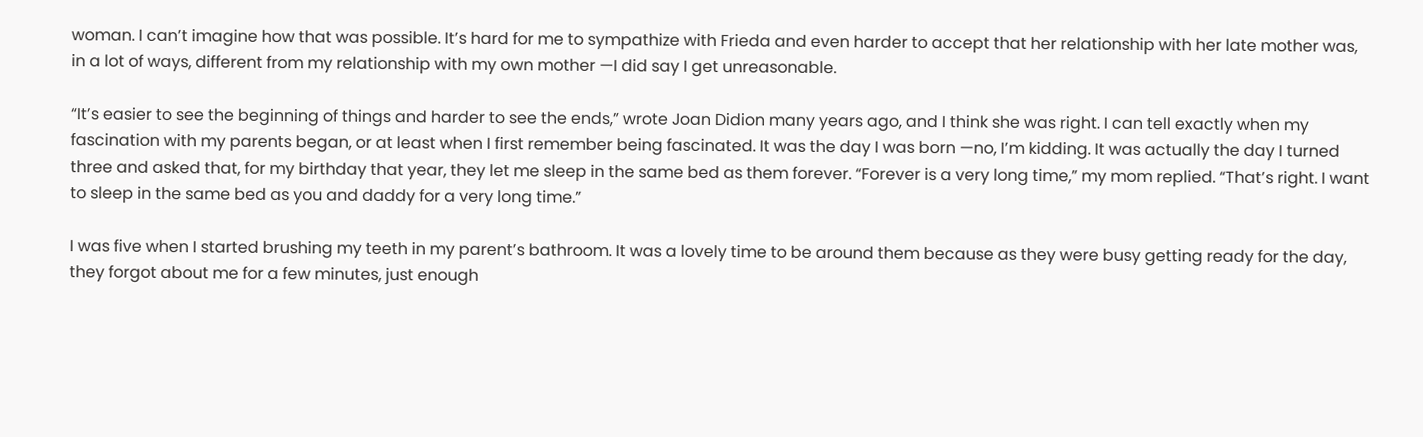woman. I can’t imagine how that was possible. It’s hard for me to sympathize with Frieda and even harder to accept that her relationship with her late mother was, in a lot of ways, different from my relationship with my own mother —I did say I get unreasonable.

“It’s easier to see the beginning of things and harder to see the ends,” wrote Joan Didion many years ago, and I think she was right. I can tell exactly when my fascination with my parents began, or at least when I first remember being fascinated. It was the day I was born —no, I’m kidding. It was actually the day I turned three and asked that, for my birthday that year, they let me sleep in the same bed as them forever. “Forever is a very long time,” my mom replied. “That’s right. I want to sleep in the same bed as you and daddy for a very long time.”

I was five when I started brushing my teeth in my parent’s bathroom. It was a lovely time to be around them because as they were busy getting ready for the day, they forgot about me for a few minutes, just enough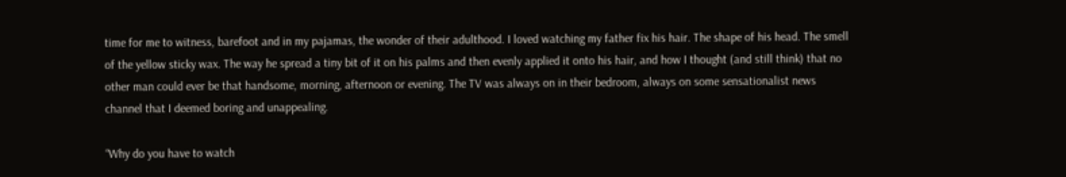time for me to witness, barefoot and in my pajamas, the wonder of their adulthood. I loved watching my father fix his hair. The shape of his head. The smell of the yellow sticky wax. The way he spread a tiny bit of it on his palms and then evenly applied it onto his hair, and how I thought (and still think) that no other man could ever be that handsome, morning, afternoon or evening. The TV was always on in their bedroom, always on some sensationalist news channel that I deemed boring and unappealing.

“Why do you have to watch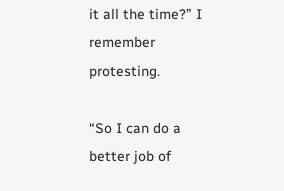it all the time?” I remember protesting.

“So I can do a better job of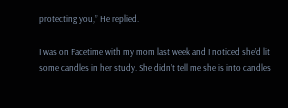protecting you,” He replied.

I was on Facetime with my mom last week and I noticed she’d lit some candles in her study. She didn’t tell me she is into candles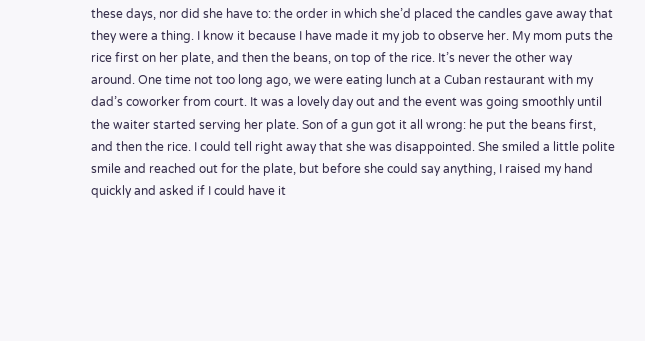these days, nor did she have to: the order in which she’d placed the candles gave away that they were a thing. I know it because I have made it my job to observe her. My mom puts the rice first on her plate, and then the beans, on top of the rice. It’s never the other way around. One time not too long ago, we were eating lunch at a Cuban restaurant with my dad’s coworker from court. It was a lovely day out and the event was going smoothly until the waiter started serving her plate. Son of a gun got it all wrong: he put the beans first, and then the rice. I could tell right away that she was disappointed. She smiled a little polite smile and reached out for the plate, but before she could say anything, I raised my hand quickly and asked if I could have it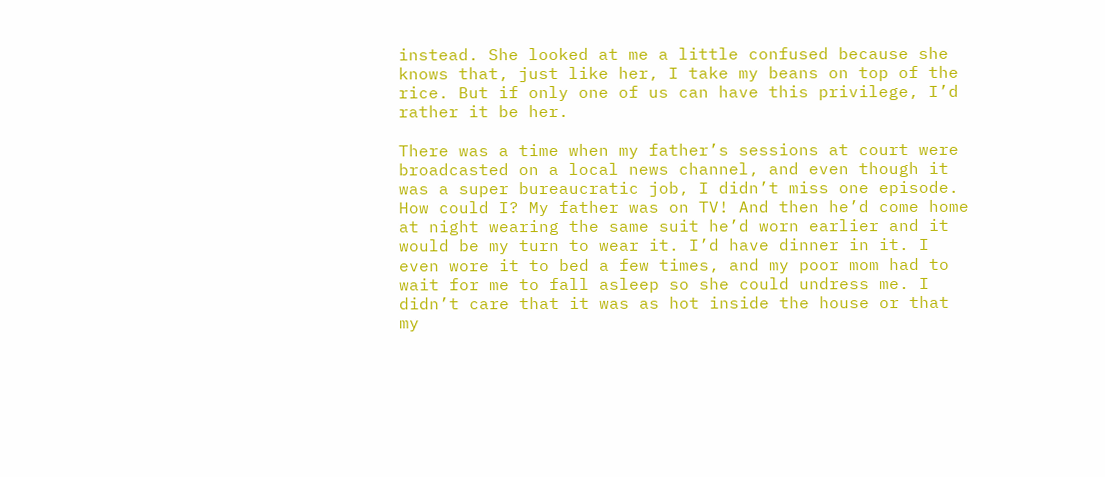instead. She looked at me a little confused because she knows that, just like her, I take my beans on top of the rice. But if only one of us can have this privilege, I’d rather it be her.

There was a time when my father’s sessions at court were broadcasted on a local news channel, and even though it was a super bureaucratic job, I didn’t miss one episode. How could I? My father was on TV! And then he’d come home at night wearing the same suit he’d worn earlier and it would be my turn to wear it. I’d have dinner in it. I even wore it to bed a few times, and my poor mom had to wait for me to fall asleep so she could undress me. I didn’t care that it was as hot inside the house or that my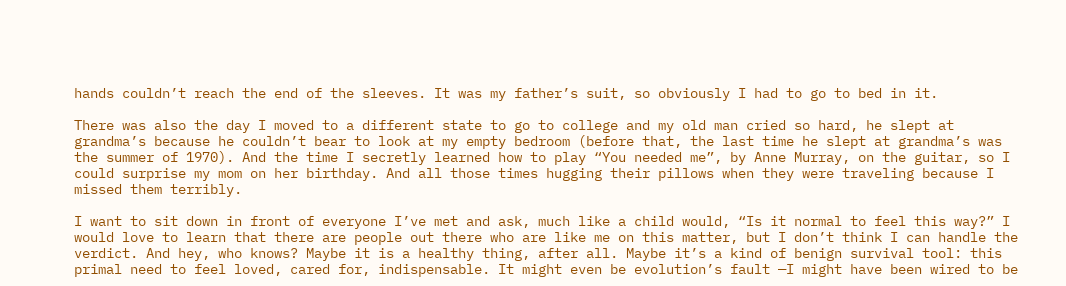hands couldn’t reach the end of the sleeves. It was my father’s suit, so obviously I had to go to bed in it.

There was also the day I moved to a different state to go to college and my old man cried so hard, he slept at grandma’s because he couldn’t bear to look at my empty bedroom (before that, the last time he slept at grandma’s was the summer of 1970). And the time I secretly learned how to play “You needed me”, by Anne Murray, on the guitar, so I could surprise my mom on her birthday. And all those times hugging their pillows when they were traveling because I missed them terribly.

I want to sit down in front of everyone I’ve met and ask, much like a child would, “Is it normal to feel this way?” I would love to learn that there are people out there who are like me on this matter, but I don’t think I can handle the verdict. And hey, who knows? Maybe it is a healthy thing, after all. Maybe it’s a kind of benign survival tool: this primal need to feel loved, cared for, indispensable. It might even be evolution’s fault —I might have been wired to be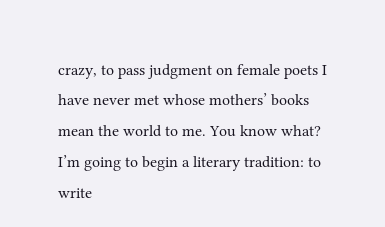crazy, to pass judgment on female poets I have never met whose mothers’ books mean the world to me. You know what? I’m going to begin a literary tradition: to write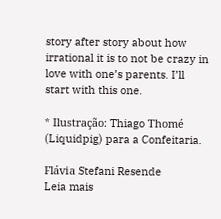story after story about how irrational it is to not be crazy in love with one’s parents. I’ll start with this one.

* Ilustração: Thiago Thomé (Liquidpig) para a Confeitaria.

Flávia Stefani Resende
Leia mais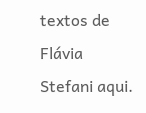textos de Flávia Stefani aqui.